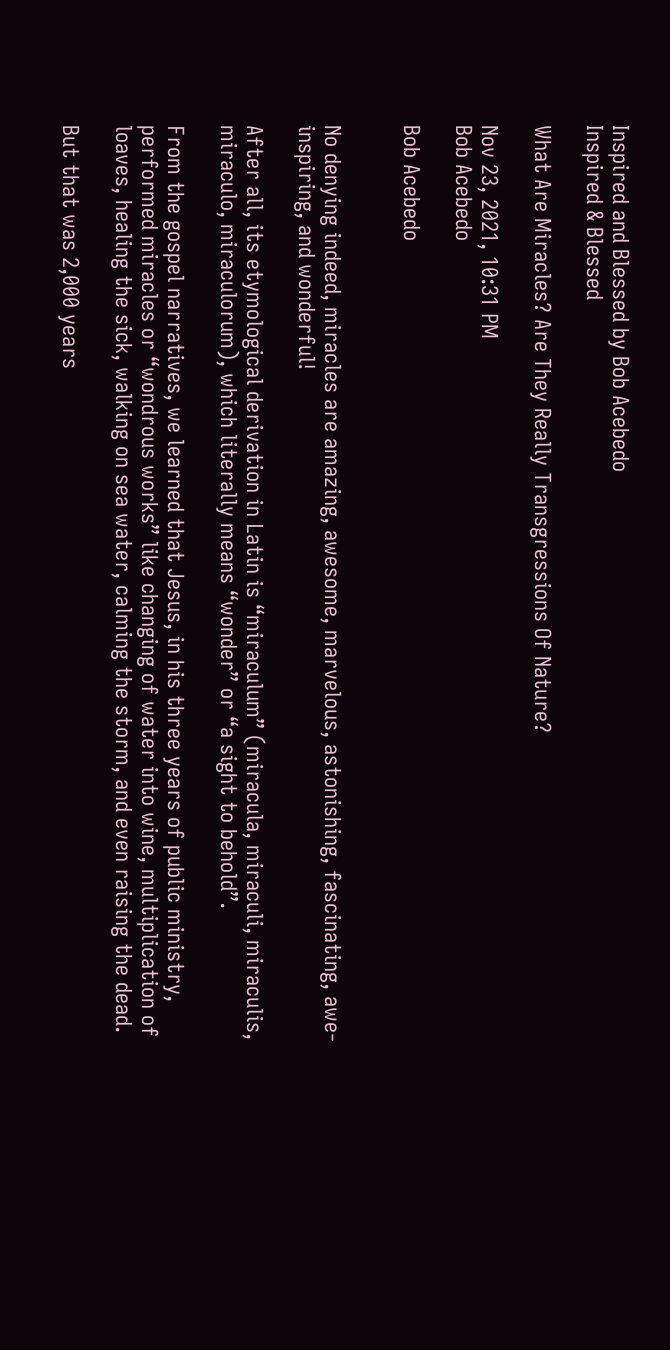Inspired and Blessed by Bob Acebedo
Inspired & Blessed

What Are Miracles? Are They Really Transgressions Of Nature?

Nov 23, 2021, 10:31 PM
Bob Acebedo

Bob Acebedo


No denying indeed, miracles are amazing, awesome, marvelous, astonishing, fascinating, awe-inspiring, and wonderful!

After all, its etymological derivation in Latin is “miraculum” (miracula, miraculi, miraculis, miraculo, miraculorum), which literally means “wonder” or “a sight to behold”.

From the gospel narratives, we learned that Jesus, in his three years of public ministry, performed miracles or “wondrous works” like changing of water into wine, multiplication of loaves, healing the sick, walking on sea water, calming the storm, and even raising the dead.

But that was 2,000 years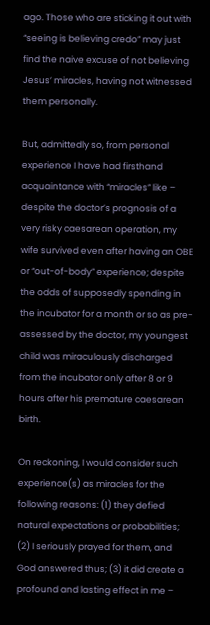ago. Those who are sticking it out with “seeing is believing credo” may just find the naive excuse of not believing Jesus’ miracles, having not witnessed them personally.

But, admittedly so, from personal experience I have had firsthand acquaintance with “miracles” like – despite the doctor’s prognosis of a very risky caesarean operation, my wife survived even after having an OBE or “out-of-body” experience; despite the odds of supposedly spending in the incubator for a month or so as pre-assessed by the doctor, my youngest child was miraculously discharged from the incubator only after 8 or 9 hours after his premature caesarean birth.

On reckoning, I would consider such experience(s) as miracles for the following reasons: (1) they defied natural expectations or probabilities; (2) I seriously prayed for them, and God answered thus; (3) it did create a profound and lasting effect in me –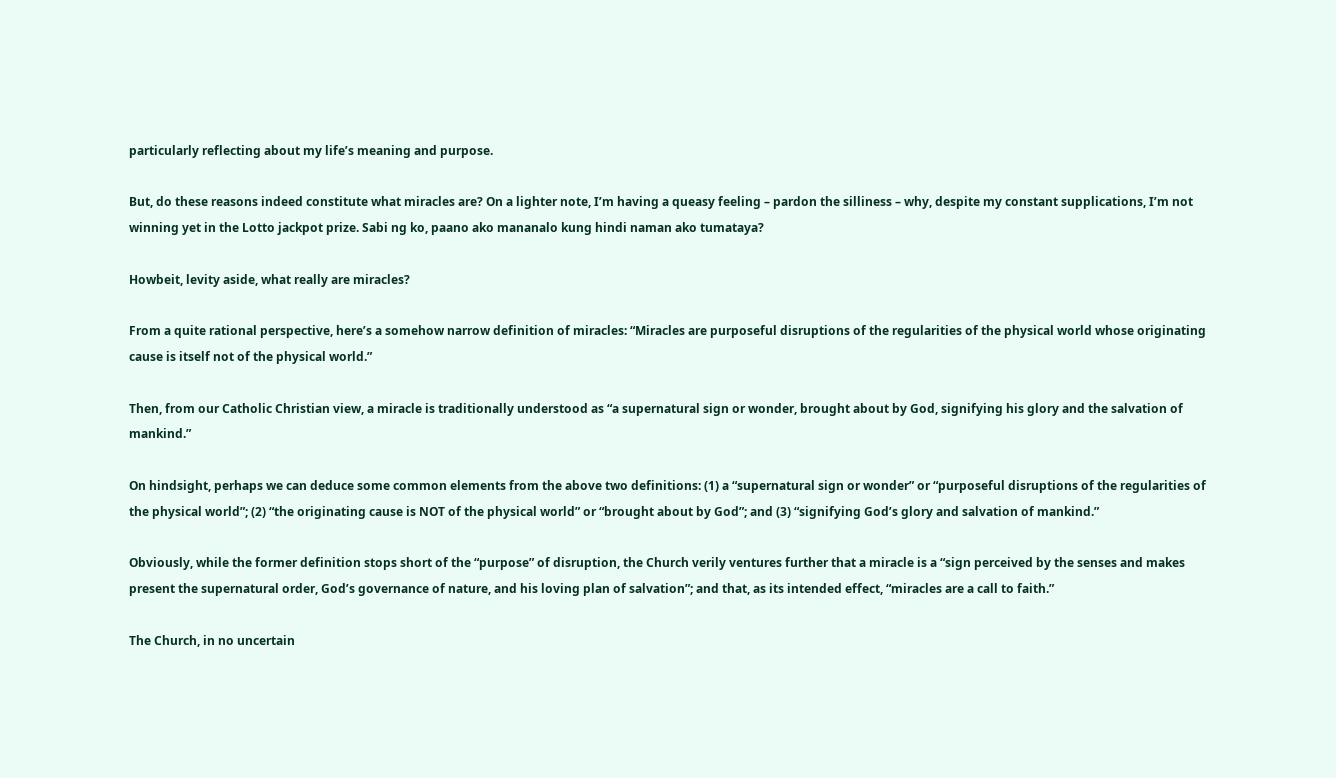particularly reflecting about my life’s meaning and purpose.

But, do these reasons indeed constitute what miracles are? On a lighter note, I’m having a queasy feeling – pardon the silliness – why, despite my constant supplications, I’m not winning yet in the Lotto jackpot prize. Sabi ng ko, paano ako mananalo kung hindi naman ako tumataya?

Howbeit, levity aside, what really are miracles?

From a quite rational perspective, here’s a somehow narrow definition of miracles: “Miracles are purposeful disruptions of the regularities of the physical world whose originating cause is itself not of the physical world.”

Then, from our Catholic Christian view, a miracle is traditionally understood as “a supernatural sign or wonder, brought about by God, signifying his glory and the salvation of mankind.”

On hindsight, perhaps we can deduce some common elements from the above two definitions: (1) a “supernatural sign or wonder” or “purposeful disruptions of the regularities of the physical world”; (2) “the originating cause is NOT of the physical world” or “brought about by God”; and (3) “signifying God’s glory and salvation of mankind.”

Obviously, while the former definition stops short of the “purpose” of disruption, the Church verily ventures further that a miracle is a “sign perceived by the senses and makes present the supernatural order, God’s governance of nature, and his loving plan of salvation”; and that, as its intended effect, “miracles are a call to faith.”

The Church, in no uncertain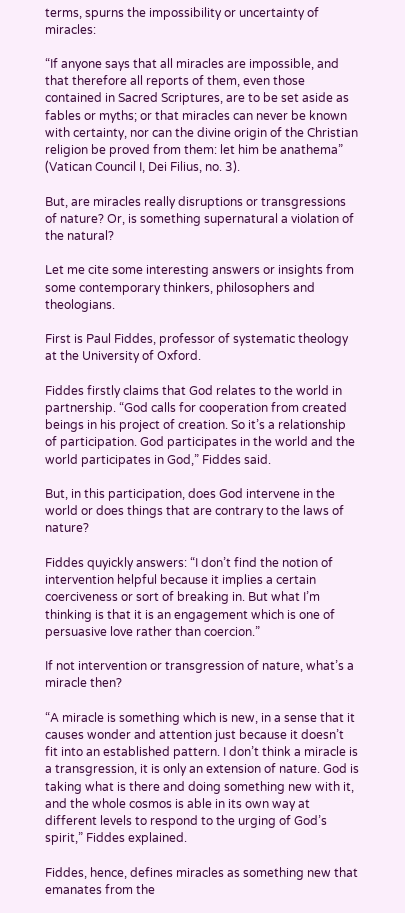terms, spurns the impossibility or uncertainty of miracles:

“If anyone says that all miracles are impossible, and that therefore all reports of them, even those contained in Sacred Scriptures, are to be set aside as fables or myths; or that miracles can never be known with certainty, nor can the divine origin of the Christian religion be proved from them: let him be anathema” (Vatican Council I, Dei Filius, no. 3).

But, are miracles really disruptions or transgressions of nature? Or, is something supernatural a violation of the natural?

Let me cite some interesting answers or insights from some contemporary thinkers, philosophers and theologians.

First is Paul Fiddes, professor of systematic theology at the University of Oxford.

Fiddes firstly claims that God relates to the world in partnership. “God calls for cooperation from created beings in his project of creation. So it’s a relationship of participation. God participates in the world and the world participates in God,” Fiddes said.

But, in this participation, does God intervene in the world or does things that are contrary to the laws of nature?

Fiddes quyickly answers: “I don’t find the notion of intervention helpful because it implies a certain coerciveness or sort of breaking in. But what I’m thinking is that it is an engagement which is one of persuasive love rather than coercion.”

If not intervention or transgression of nature, what’s a miracle then?

“A miracle is something which is new, in a sense that it causes wonder and attention just because it doesn’t fit into an established pattern. I don’t think a miracle is a transgression, it is only an extension of nature. God is taking what is there and doing something new with it, and the whole cosmos is able in its own way at different levels to respond to the urging of God’s spirit,” Fiddes explained.

Fiddes, hence, defines miracles as something new that emanates from the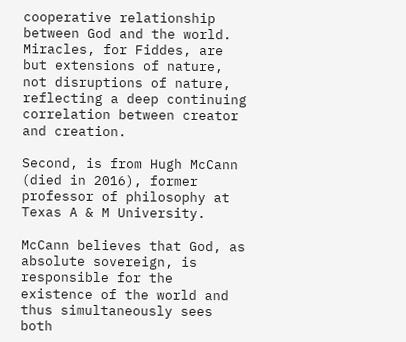cooperative relationship between God and the world. Miracles, for Fiddes, are but extensions of nature, not disruptions of nature, reflecting a deep continuing correlation between creator and creation.

Second, is from Hugh McCann (died in 2016), former professor of philosophy at Texas A & M University.

McCann believes that God, as absolute sovereign, is responsible for the existence of the world and thus simultaneously sees both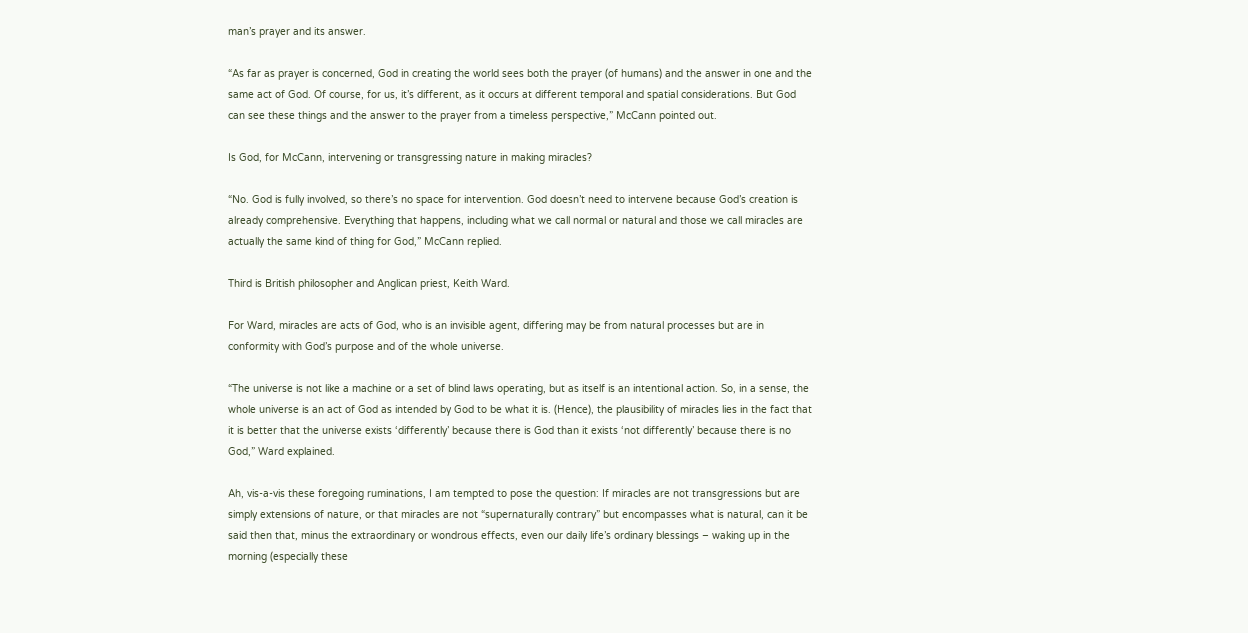man’s prayer and its answer.

“As far as prayer is concerned, God in creating the world sees both the prayer (of humans) and the answer in one and the same act of God. Of course, for us, it’s different, as it occurs at different temporal and spatial considerations. But God can see these things and the answer to the prayer from a timeless perspective,” McCann pointed out.

Is God, for McCann, intervening or transgressing nature in making miracles?

“No. God is fully involved, so there’s no space for intervention. God doesn’t need to intervene because God’s creation is already comprehensive. Everything that happens, including what we call normal or natural and those we call miracles are actually the same kind of thing for God,” McCann replied.

Third is British philosopher and Anglican priest, Keith Ward.

For Ward, miracles are acts of God, who is an invisible agent, differing may be from natural processes but are in conformity with God’s purpose and of the whole universe.

“The universe is not like a machine or a set of blind laws operating, but as itself is an intentional action. So, in a sense, the whole universe is an act of God as intended by God to be what it is. (Hence), the plausibility of miracles lies in the fact that it is better that the universe exists ‘differently’ because there is God than it exists ‘not differently’ because there is no God,” Ward explained.

Ah, vis-a-vis these foregoing ruminations, I am tempted to pose the question: If miracles are not transgressions but are simply extensions of nature, or that miracles are not “supernaturally contrary” but encompasses what is natural, can it be said then that, minus the extraordinary or wondrous effects, even our daily life’s ordinary blessings – waking up in the morning (especially these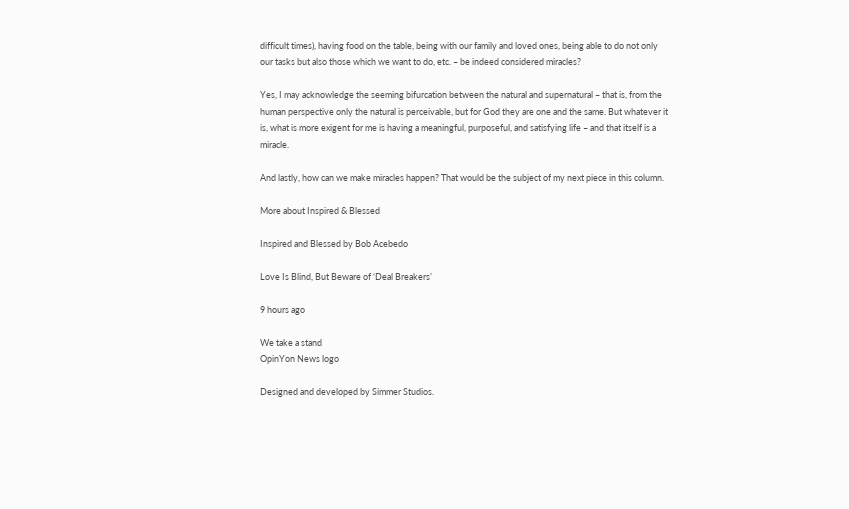difficult times), having food on the table, being with our family and loved ones, being able to do not only our tasks but also those which we want to do, etc. – be indeed considered miracles?

Yes, I may acknowledge the seeming bifurcation between the natural and supernatural – that is, from the human perspective only the natural is perceivable, but for God they are one and the same. But whatever it is, what is more exigent for me is having a meaningful, purposeful, and satisfying life – and that itself is a miracle.

And lastly, how can we make miracles happen? That would be the subject of my next piece in this column.

More about Inspired & Blessed

Inspired and Blessed by Bob Acebedo

Love Is Blind, But Beware of ‘Deal Breakers’

9 hours ago

We take a stand
OpinYon News logo

Designed and developed by Simmer Studios.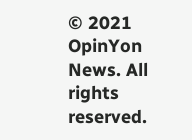© 2021 OpinYon News. All rights reserved.